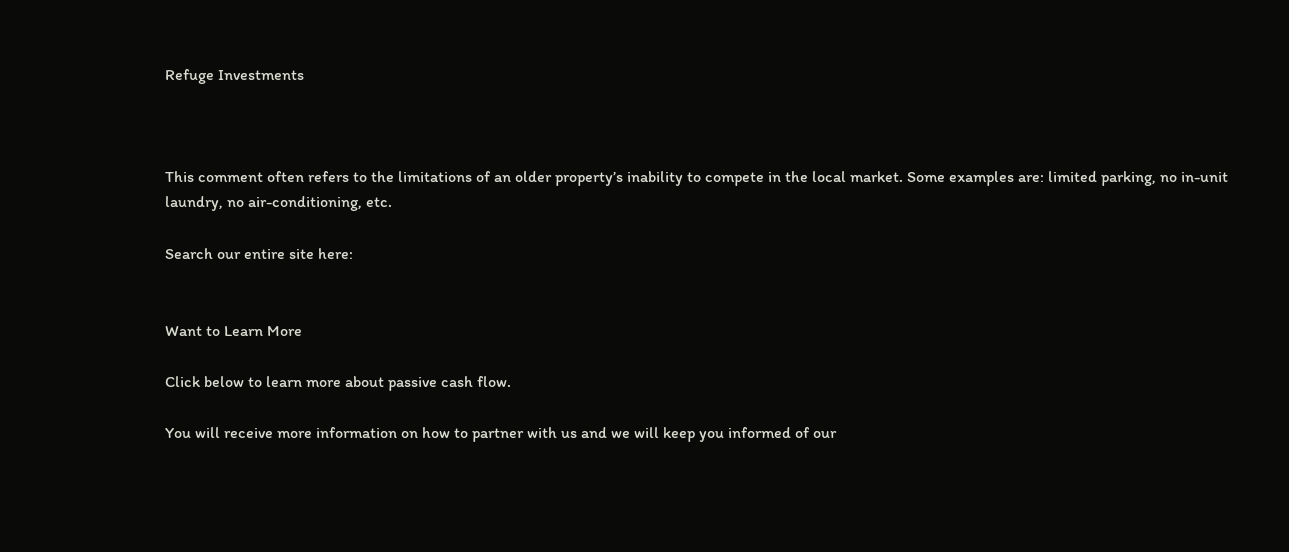Refuge Investments



This comment often refers to the limitations of an older property’s inability to compete in the local market. Some examples are: limited parking, no in-unit laundry, no air-conditioning, etc.

Search our entire site here:


Want to Learn More

Click below to learn more about passive cash flow.

You will receive more information on how to partner with us and we will keep you informed of our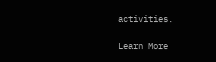activities.

Learn More